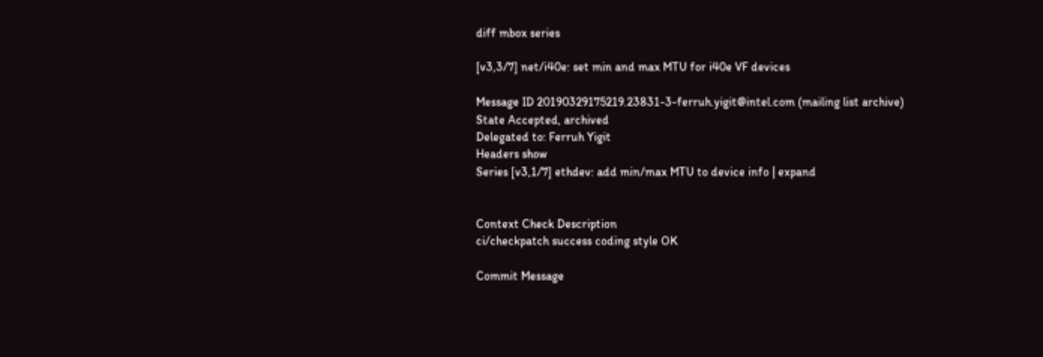diff mbox series

[v3,3/7] net/i40e: set min and max MTU for i40e VF devices

Message ID 20190329175219.23831-3-ferruh.yigit@intel.com (mailing list archive)
State Accepted, archived
Delegated to: Ferruh Yigit
Headers show
Series [v3,1/7] ethdev: add min/max MTU to device info | expand


Context Check Description
ci/checkpatch success coding style OK

Commit Message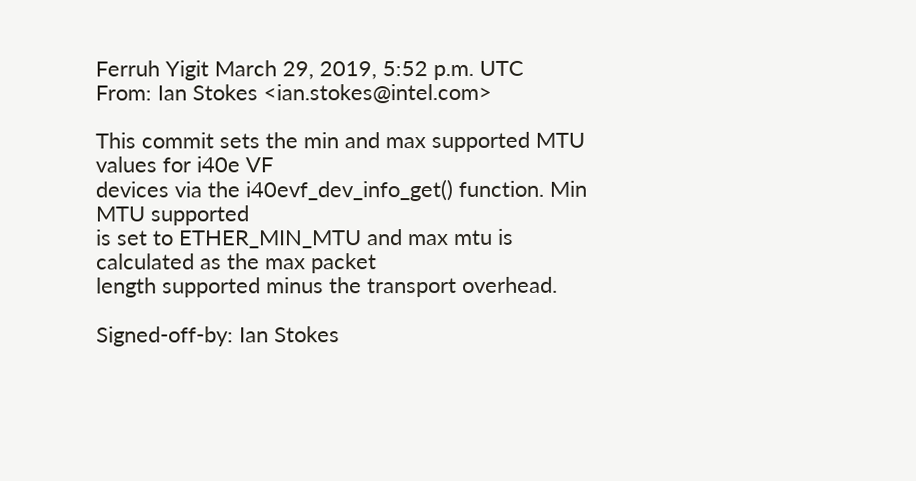Ferruh Yigit March 29, 2019, 5:52 p.m. UTC
From: Ian Stokes <ian.stokes@intel.com>

This commit sets the min and max supported MTU values for i40e VF
devices via the i40evf_dev_info_get() function. Min MTU supported
is set to ETHER_MIN_MTU and max mtu is calculated as the max packet
length supported minus the transport overhead.

Signed-off-by: Ian Stokes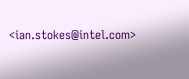<ian.stokes@intel.com>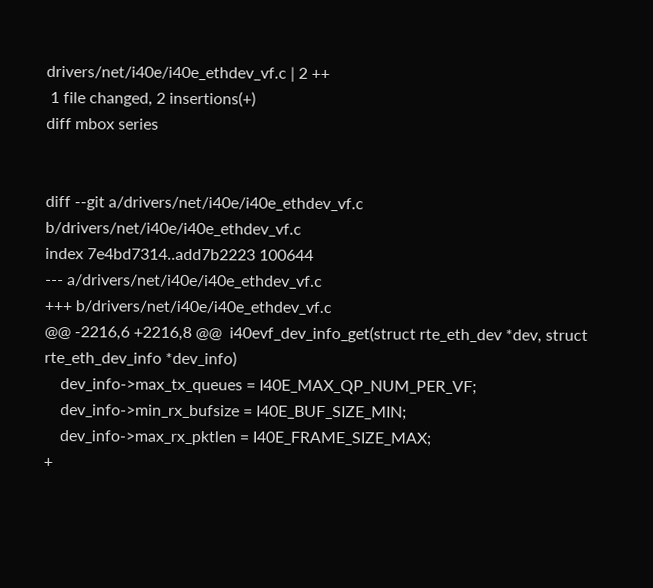drivers/net/i40e/i40e_ethdev_vf.c | 2 ++
 1 file changed, 2 insertions(+)
diff mbox series


diff --git a/drivers/net/i40e/i40e_ethdev_vf.c b/drivers/net/i40e/i40e_ethdev_vf.c
index 7e4bd7314..add7b2223 100644
--- a/drivers/net/i40e/i40e_ethdev_vf.c
+++ b/drivers/net/i40e/i40e_ethdev_vf.c
@@ -2216,6 +2216,8 @@  i40evf_dev_info_get(struct rte_eth_dev *dev, struct rte_eth_dev_info *dev_info)
    dev_info->max_tx_queues = I40E_MAX_QP_NUM_PER_VF;
    dev_info->min_rx_bufsize = I40E_BUF_SIZE_MIN;
    dev_info->max_rx_pktlen = I40E_FRAME_SIZE_MAX;
+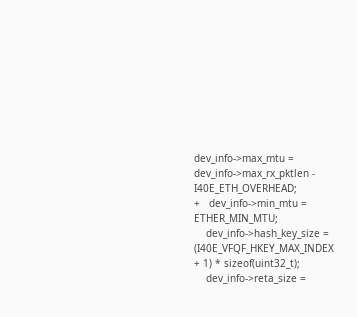dev_info->max_mtu = dev_info->max_rx_pktlen - I40E_ETH_OVERHEAD;
+   dev_info->min_mtu = ETHER_MIN_MTU;
    dev_info->hash_key_size = (I40E_VFQF_HKEY_MAX_INDEX + 1) * sizeof(uint32_t);
    dev_info->reta_size =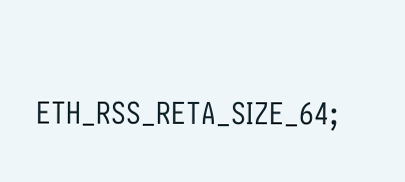ETH_RSS_RETA_SIZE_64;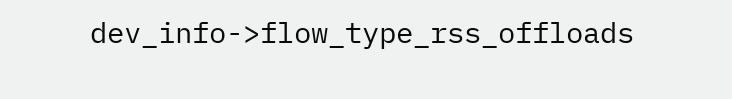dev_info->flow_type_rss_offloads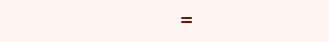=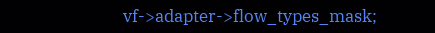vf->adapter->flow_types_mask;